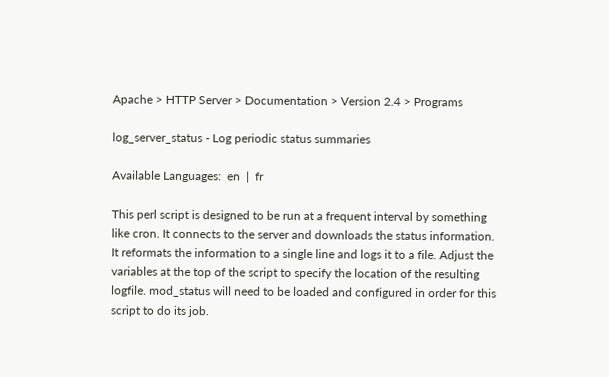Apache > HTTP Server > Documentation > Version 2.4 > Programs

log_server_status - Log periodic status summaries

Available Languages:  en  |  fr

This perl script is designed to be run at a frequent interval by something like cron. It connects to the server and downloads the status information. It reformats the information to a single line and logs it to a file. Adjust the variables at the top of the script to specify the location of the resulting logfile. mod_status will need to be loaded and configured in order for this script to do its job.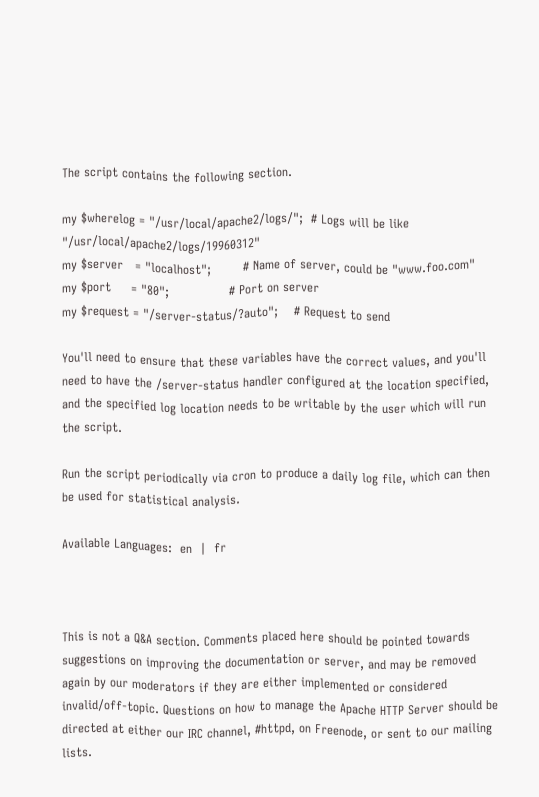The script contains the following section.

my $wherelog = "/usr/local/apache2/logs/";  # Logs will be like "/usr/local/apache2/logs/19960312"
my $server   = "localhost";        # Name of server, could be "www.foo.com"
my $port     = "80";               # Port on server
my $request = "/server-status/?auto";    # Request to send

You'll need to ensure that these variables have the correct values, and you'll need to have the /server-status handler configured at the location specified, and the specified log location needs to be writable by the user which will run the script.

Run the script periodically via cron to produce a daily log file, which can then be used for statistical analysis.

Available Languages:  en  |  fr



This is not a Q&A section. Comments placed here should be pointed towards suggestions on improving the documentation or server, and may be removed again by our moderators if they are either implemented or considered invalid/off-topic. Questions on how to manage the Apache HTTP Server should be directed at either our IRC channel, #httpd, on Freenode, or sent to our mailing lists.